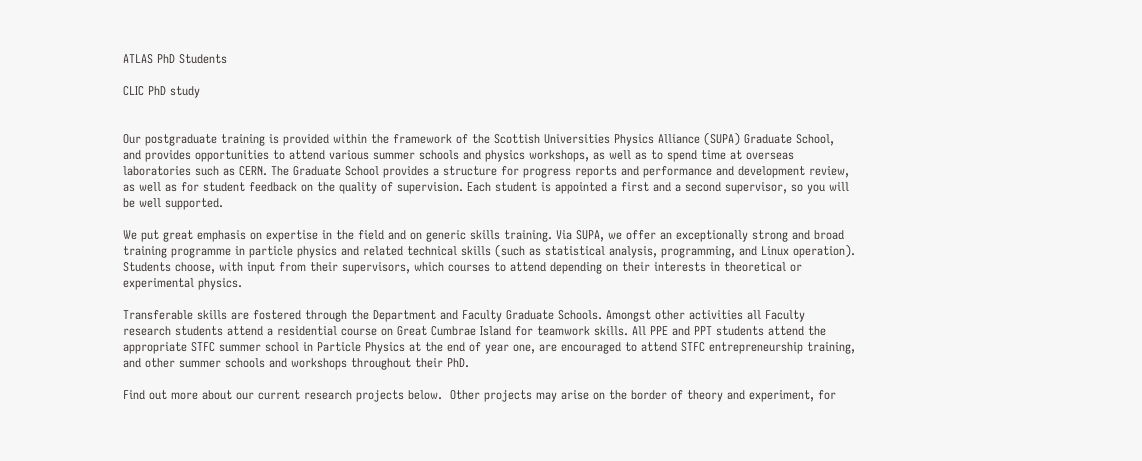ATLAS PhD Students

CLIC PhD study


Our postgraduate training is provided within the framework of the Scottish Universities Physics Alliance (SUPA) Graduate School, and provides opportunities to attend various summer schools and physics workshops, as well as to spend time at overseas laboratories such as CERN. The Graduate School provides a structure for progress reports and performance and development review, as well as for student feedback on the quality of supervision. Each student is appointed a first and a second supervisor, so you will be well supported.

We put great emphasis on expertise in the field and on generic skills training. Via SUPA, we offer an exceptionally strong and broad training programme in particle physics and related technical skills (such as statistical analysis, programming, and Linux operation). Students choose, with input from their supervisors, which courses to attend depending on their interests in theoretical or experimental physics.

Transferable skills are fostered through the Department and Faculty Graduate Schools. Amongst other activities all Faculty research students attend a residential course on Great Cumbrae Island for teamwork skills. All PPE and PPT students attend the appropriate STFC summer school in Particle Physics at the end of year one, are encouraged to attend STFC entrepreneurship training, and other summer schools and workshops throughout their PhD.

Find out more about our current research projects below.  Other projects may arise on the border of theory and experiment, for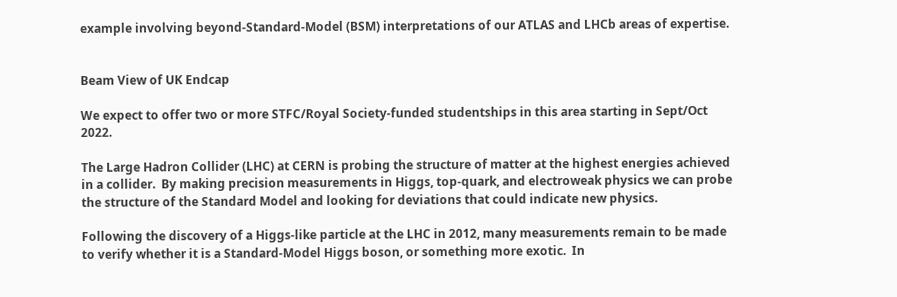example involving beyond-Standard-Model (BSM) interpretations of our ATLAS and LHCb areas of expertise.


Beam View of UK Endcap

We expect to offer two or more STFC/Royal Society-funded studentships in this area starting in Sept/Oct 2022.

The Large Hadron Collider (LHC) at CERN is probing the structure of matter at the highest energies achieved in a collider.  By making precision measurements in Higgs, top-quark, and electroweak physics we can probe the structure of the Standard Model and looking for deviations that could indicate new physics.

Following the discovery of a Higgs-like particle at the LHC in 2012, many measurements remain to be made to verify whether it is a Standard-Model Higgs boson, or something more exotic.  In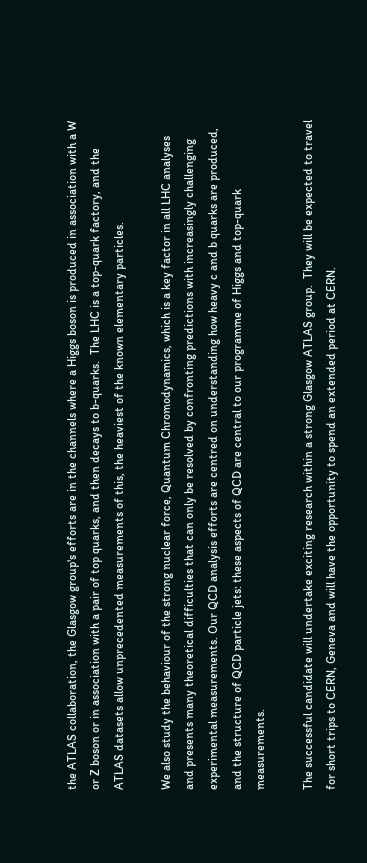the ATLAS collaboration, the Glasgow group's efforts are in the channels where a Higgs boson is produced in association with a W or Z boson or in association with a pair of top quarks, and then decays to b-quarks.  The LHC is a top-quark factory, and the ATLAS datasets allow unprecedented measurements of this, the heaviest of the known elementary particles.

We also study the behaviour of the strong nuclear force, Quantum Chromodynamics, which is a key factor in all LHC analyses and presents many theoretical difficulties that can only be resolved by confronting predictions with increasingly challenging experimental measurements. Our QCD analysis efforts are centred on understanding how heavy c and b quarks are produced, and the structure of QCD particle jets: these aspects of QCD are central to our programme of Higgs and top-quark measurements.

The successful candidate will undertake exciting research within a strong Glasgow ATLAS group.  They will be expected to travel for short trips to CERN, Geneva and will have the opportunity to spend an extended period at CERN.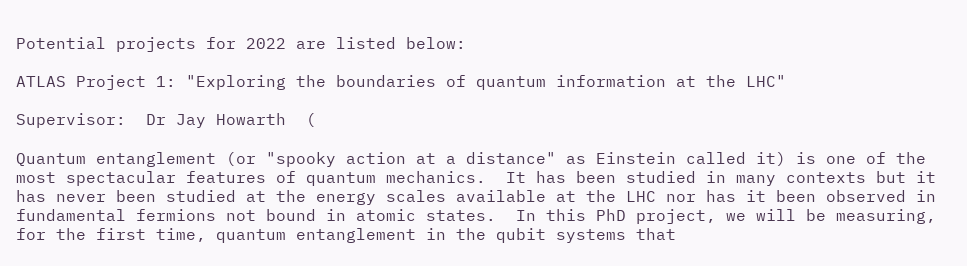Potential projects for 2022 are listed below:

ATLAS Project 1: "Exploring the boundaries of quantum information at the LHC"

Supervisor:  Dr Jay Howarth  (

Quantum entanglement (or "spooky action at a distance" as Einstein called it) is one of the most spectacular features of quantum mechanics.  It has been studied in many contexts but it has never been studied at the energy scales available at the LHC nor has it been observed in fundamental fermions not bound in atomic states.  In this PhD project, we will be measuring, for the first time, quantum entanglement in the qubit systems that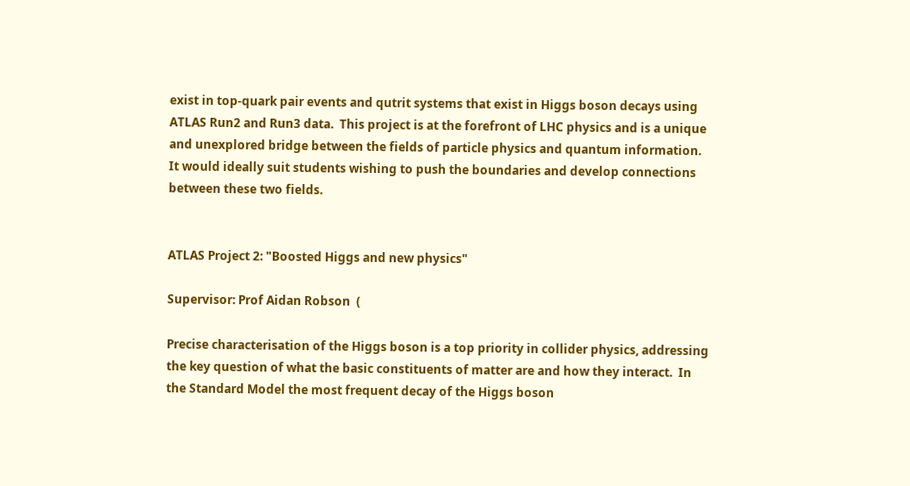exist in top-quark pair events and qutrit systems that exist in Higgs boson decays using ATLAS Run2 and Run3 data.  This project is at the forefront of LHC physics and is a unique and unexplored bridge between the fields of particle physics and quantum information.  It would ideally suit students wishing to push the boundaries and develop connections between these two fields.


ATLAS Project 2: "Boosted Higgs and new physics"

Supervisor: Prof Aidan Robson  (

Precise characterisation of the Higgs boson is a top priority in collider physics, addressing the key question of what the basic constituents of matter are and how they interact.  In the Standard Model the most frequent decay of the Higgs boson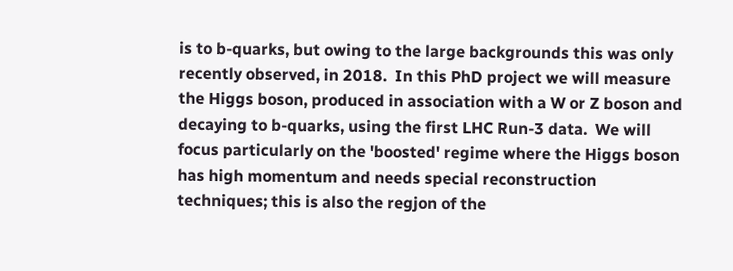is to b-quarks, but owing to the large backgrounds this was only recently observed, in 2018.  In this PhD project we will measure the Higgs boson, produced in association with a W or Z boson and decaying to b-quarks, using the first LHC Run-3 data.  We will focus particularly on the 'boosted' regime where the Higgs boson has high momentum and needs special reconstruction techniques; this is also the regjon of the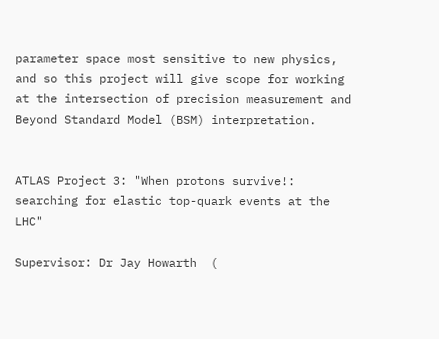parameter space most sensitive to new physics, and so this project will give scope for working at the intersection of precision measurement and Beyond Standard Model (BSM) interpretation.


ATLAS Project 3: "When protons survive!: searching for elastic top-quark events at the LHC"

Supervisor: Dr Jay Howarth  (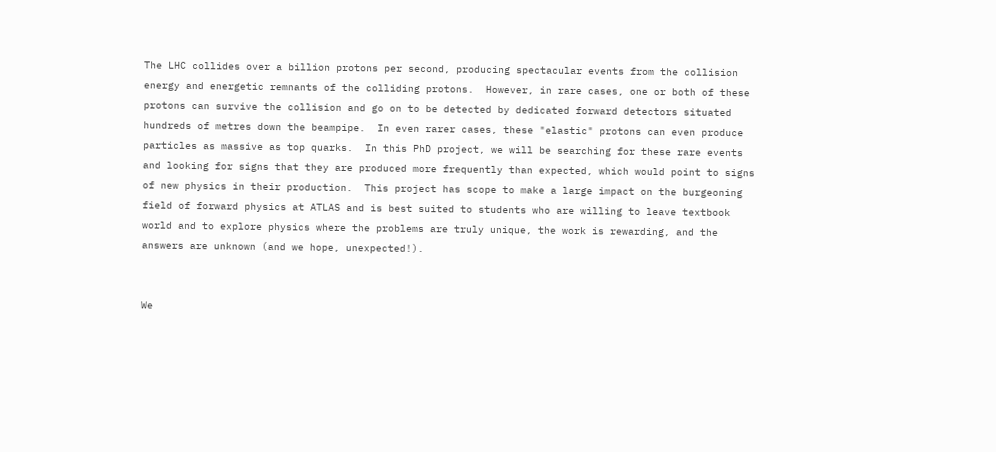The LHC collides over a billion protons per second, producing spectacular events from the collision energy and energetic remnants of the colliding protons.  However, in rare cases, one or both of these protons can survive the collision and go on to be detected by dedicated forward detectors situated hundreds of metres down the beampipe.  In even rarer cases, these "elastic" protons can even produce particles as massive as top quarks.  In this PhD project, we will be searching for these rare events and looking for signs that they are produced more frequently than expected, which would point to signs of new physics in their production.  This project has scope to make a large impact on the burgeoning field of forward physics at ATLAS and is best suited to students who are willing to leave textbook world and to explore physics where the problems are truly unique, the work is rewarding, and the answers are unknown (and we hope, unexpected!).


We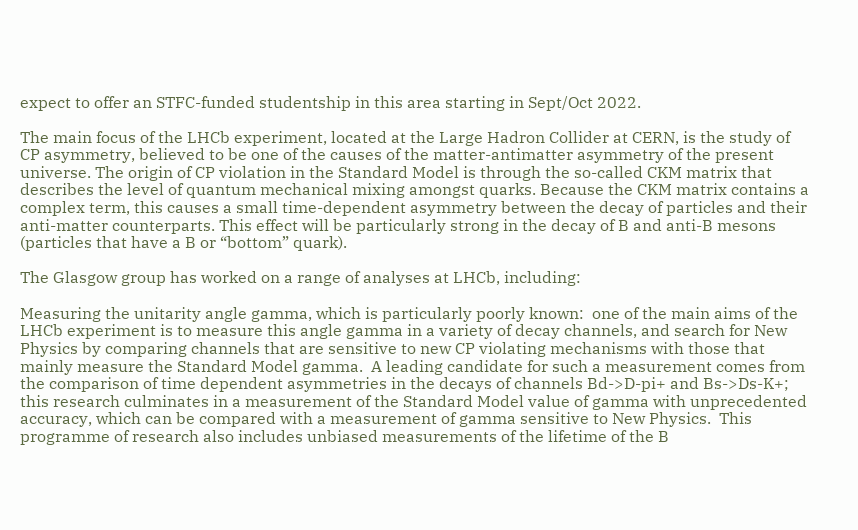expect to offer an STFC-funded studentship in this area starting in Sept/Oct 2022.

The main focus of the LHCb experiment, located at the Large Hadron Collider at CERN, is the study of CP asymmetry, believed to be one of the causes of the matter-antimatter asymmetry of the present universe. The origin of CP violation in the Standard Model is through the so-called CKM matrix that describes the level of quantum mechanical mixing amongst quarks. Because the CKM matrix contains a complex term, this causes a small time-dependent asymmetry between the decay of particles and their anti-matter counterparts. This effect will be particularly strong in the decay of B and anti-B mesons (particles that have a B or “bottom” quark).

The Glasgow group has worked on a range of analyses at LHCb, including:

Measuring the unitarity angle gamma, which is particularly poorly known:  one of the main aims of the LHCb experiment is to measure this angle gamma in a variety of decay channels, and search for New Physics by comparing channels that are sensitive to new CP violating mechanisms with those that mainly measure the Standard Model gamma.  A leading candidate for such a measurement comes from the comparison of time dependent asymmetries in the decays of channels Bd->D-pi+ and Bs->Ds-K+; this research culminates in a measurement of the Standard Model value of gamma with unprecedented accuracy, which can be compared with a measurement of gamma sensitive to New Physics.  This programme of research also includes unbiased measurements of the lifetime of the B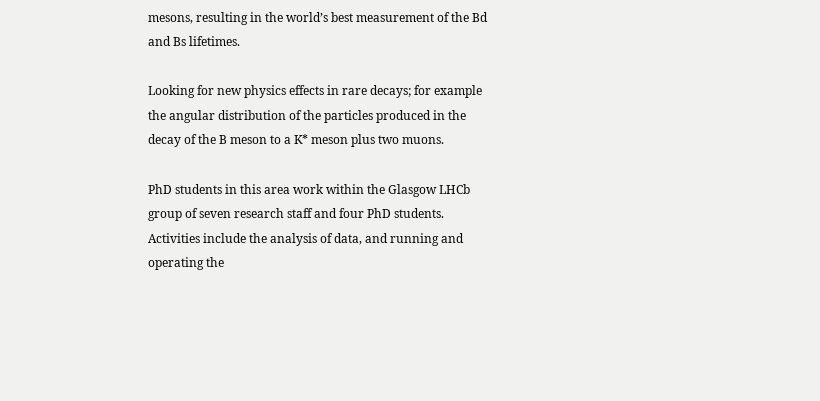mesons, resulting in the world’s best measurement of the Bd and Bs lifetimes.

Looking for new physics effects in rare decays; for example the angular distribution of the particles produced in the decay of the B meson to a K* meson plus two muons.

PhD students in this area work within the Glasgow LHCb group of seven research staff and four PhD students.  Activities include the analysis of data, and running and operating the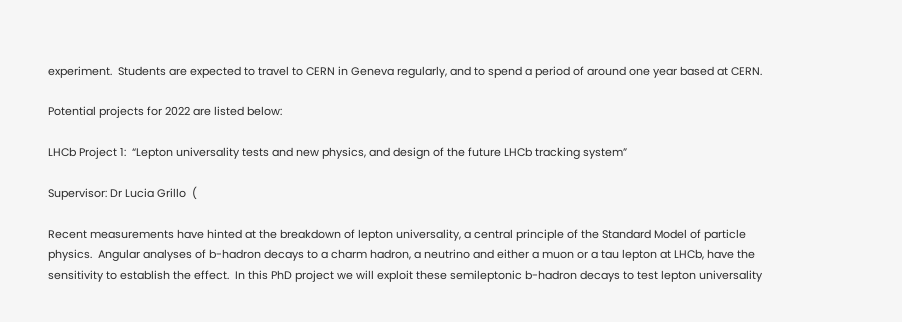experiment.  Students are expected to travel to CERN in Geneva regularly, and to spend a period of around one year based at CERN.

Potential projects for 2022 are listed below:

LHCb Project 1:  “Lepton universality tests and new physics, and design of the future LHCb tracking system”

Supervisor: Dr Lucia Grillo  (

Recent measurements have hinted at the breakdown of lepton universality, a central principle of the Standard Model of particle physics.  Angular analyses of b-hadron decays to a charm hadron, a neutrino and either a muon or a tau lepton at LHCb, have the sensitivity to establish the effect.  In this PhD project we will exploit these semileptonic b-hadron decays to test lepton universality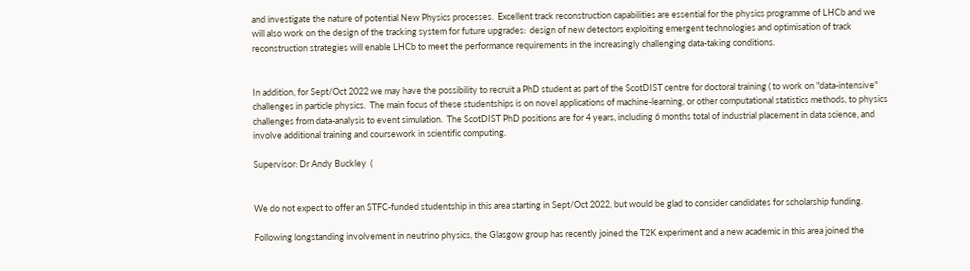and investigate the nature of potential New Physics processes.  Excellent track reconstruction capabilities are essential for the physics programme of LHCb and we will also work on the design of the tracking system for future upgrades:  design of new detectors exploiting emergent technologies and optimisation of track reconstruction strategies will enable LHCb to meet the performance requirements in the increasingly challenging data-taking conditions.


In addition, for Sept/Oct 2022 we may have the possibility to recruit a PhD student as part of the ScotDIST centre for doctoral training ( to work on "data-intensive" challenges in particle physics.  The main focus of these studentships is on novel applications of machine-learning, or other computational statistics methods, to physics challenges from data-analysis to event simulation.  The ScotDIST PhD positions are for 4 years, including 6 months total of industrial placement in data science, and involve additional training and coursework in scientific computing.

Supervisor: Dr Andy Buckley  (


We do not expect to offer an STFC-funded studentship in this area starting in Sept/Oct 2022, but would be glad to consider candidates for scholarship funding.

Following longstanding involvement in neutrino physics, the Glasgow group has recently joined the T2K experiment and a new academic in this area joined the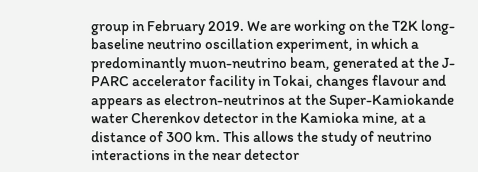group in February 2019. We are working on the T2K long-baseline neutrino oscillation experiment, in which a predominantly muon-neutrino beam, generated at the J-PARC accelerator facility in Tokai, changes flavour and appears as electron-neutrinos at the Super-Kamiokande water Cherenkov detector in the Kamioka mine, at a distance of 300 km. This allows the study of neutrino interactions in the near detector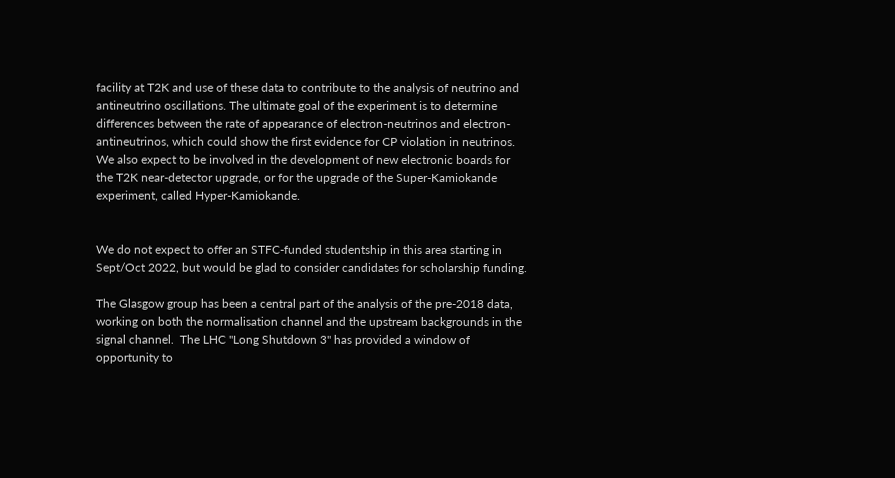facility at T2K and use of these data to contribute to the analysis of neutrino and antineutrino oscillations. The ultimate goal of the experiment is to determine differences between the rate of appearance of electron-neutrinos and electron-antineutrinos, which could show the first evidence for CP violation in neutrinos. We also expect to be involved in the development of new electronic boards for the T2K near-detector upgrade, or for the upgrade of the Super-Kamiokande experiment, called Hyper-Kamiokande.


We do not expect to offer an STFC-funded studentship in this area starting in Sept/Oct 2022, but would be glad to consider candidates for scholarship funding.

The Glasgow group has been a central part of the analysis of the pre-2018 data, working on both the normalisation channel and the upstream backgrounds in the signal channel.  The LHC "Long Shutdown 3" has provided a window of opportunity to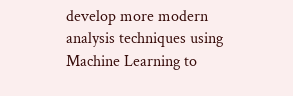develop more modern analysis techniques using Machine Learning to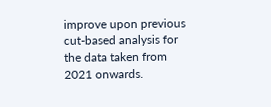improve upon previous cut-based analysis for the data taken from 2021 onwards.